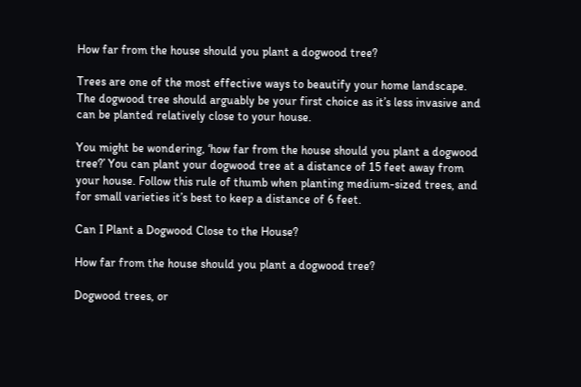How far from the house should you plant a dogwood tree?

Trees are one of the most effective ways to beautify your home landscape. The dogwood tree should arguably be your first choice as it’s less invasive and can be planted relatively close to your house.

You might be wondering, ‘how far from the house should you plant a dogwood tree?’ You can plant your dogwood tree at a distance of 15 feet away from your house. Follow this rule of thumb when planting medium-sized trees, and for small varieties it’s best to keep a distance of 6 feet.

Can I Plant a Dogwood Close to the House?

How far from the house should you plant a dogwood tree?

Dogwood trees, or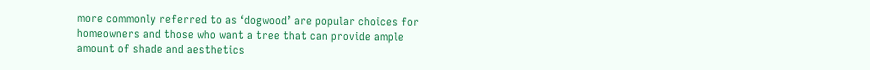more commonly referred to as ‘dogwood’ are popular choices for homeowners and those who want a tree that can provide ample amount of shade and aesthetics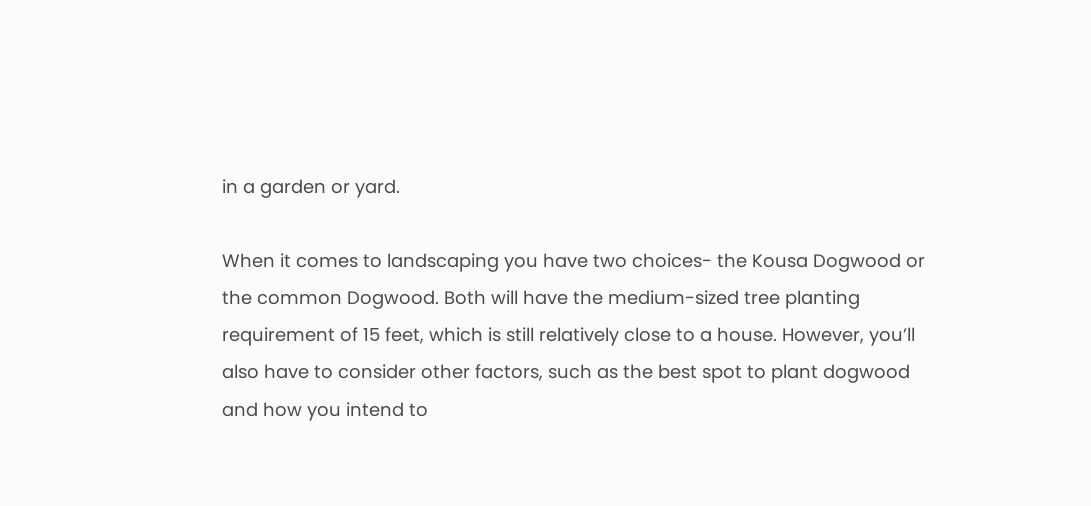in a garden or yard.

When it comes to landscaping you have two choices- the Kousa Dogwood or the common Dogwood. Both will have the medium-sized tree planting requirement of 15 feet, which is still relatively close to a house. However, you’ll also have to consider other factors, such as the best spot to plant dogwood and how you intend to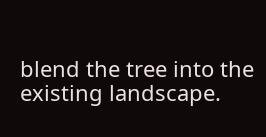blend the tree into the existing landscape.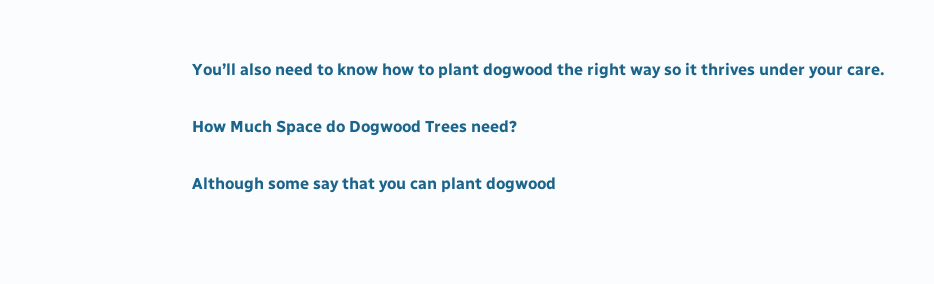You’ll also need to know how to plant dogwood the right way so it thrives under your care.

How Much Space do Dogwood Trees need?

Although some say that you can plant dogwood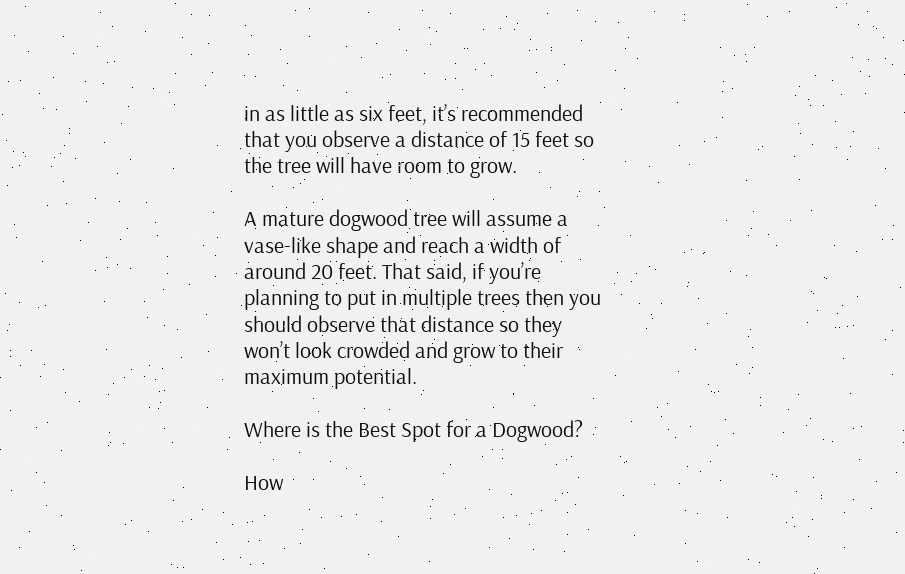in as little as six feet, it’s recommended that you observe a distance of 15 feet so the tree will have room to grow.

A mature dogwood tree will assume a vase-like shape and reach a width of around 20 feet. That said, if you’re planning to put in multiple trees then you should observe that distance so they won’t look crowded and grow to their maximum potential.

Where is the Best Spot for a Dogwood?

How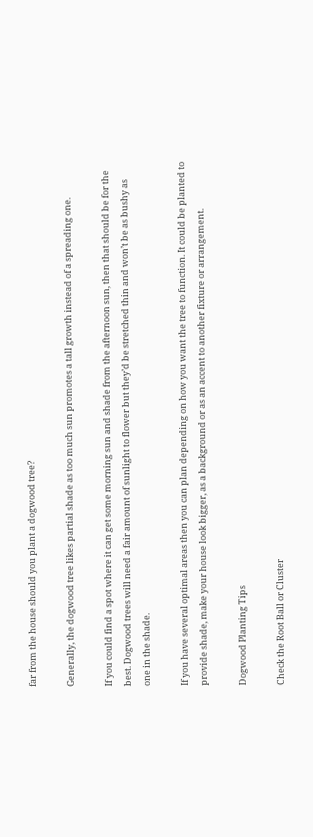far from the house should you plant a dogwood tree?

Generally, the dogwood tree likes partial shade as too much sun promotes a tall growth instead of a spreading one.

If you could find a spot where it can get some morning sun and shade from the afternoon sun, then that should be for the best. Dogwood trees will need a fair amount of sunlight to flower but they’d be stretched thin and won’t be as bushy as one in the shade.

If you have several optimal areas then you can plan depending on how you want the tree to function. It could be planted to provide shade, make your house look bigger, as a background or as an accent to another fixture or arrangement.

Dogwood Planting Tips

Check the Root Ball or Cluster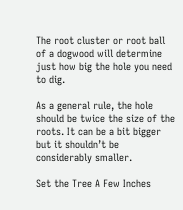The root cluster or root ball of a dogwood will determine just how big the hole you need to dig.

As a general rule, the hole should be twice the size of the roots. It can be a bit bigger but it shouldn’t be considerably smaller.

Set the Tree A Few Inches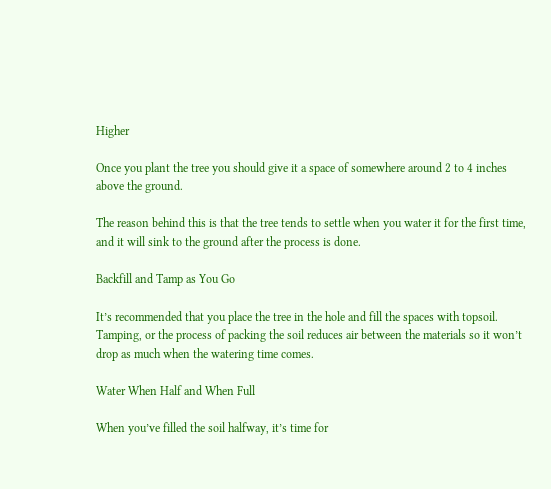Higher

Once you plant the tree you should give it a space of somewhere around 2 to 4 inches above the ground.

The reason behind this is that the tree tends to settle when you water it for the first time, and it will sink to the ground after the process is done.

Backfill and Tamp as You Go

It’s recommended that you place the tree in the hole and fill the spaces with topsoil. Tamping, or the process of packing the soil reduces air between the materials so it won’t drop as much when the watering time comes.

Water When Half and When Full

When you’ve filled the soil halfway, it’s time for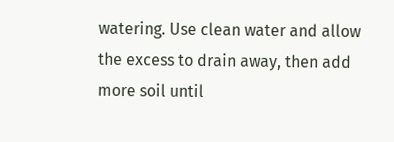watering. Use clean water and allow the excess to drain away, then add more soil until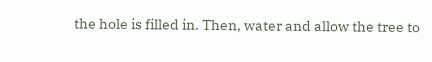the hole is filled in. Then, water and allow the tree to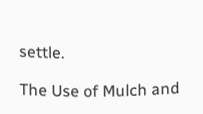settle.

The Use of Mulch and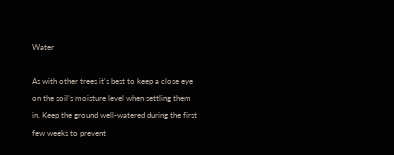Water

As with other trees it’s best to keep a close eye on the soil’s moisture level when settling them in. Keep the ground well-watered during the first few weeks to prevent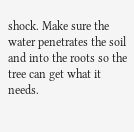shock. Make sure the water penetrates the soil and into the roots so the tree can get what it needs.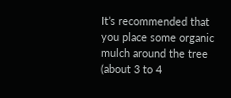It’s recommended that you place some organic mulch around the tree (about 3 to 4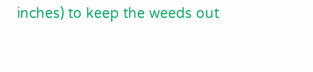inches) to keep the weeds out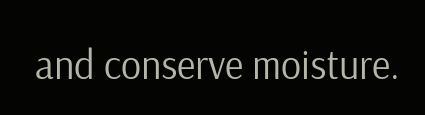and conserve moisture.